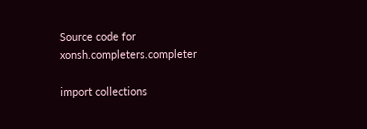Source code for xonsh.completers.completer

import collections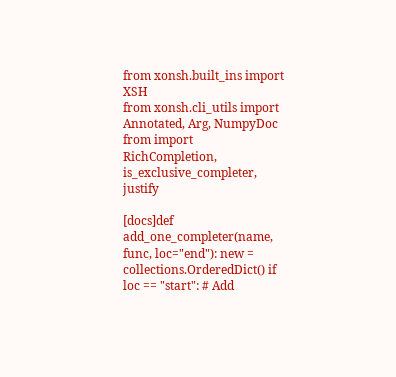from xonsh.built_ins import XSH
from xonsh.cli_utils import Annotated, Arg, NumpyDoc
from import RichCompletion, is_exclusive_completer, justify

[docs]def add_one_completer(name, func, loc="end"): new = collections.OrderedDict() if loc == "start": # Add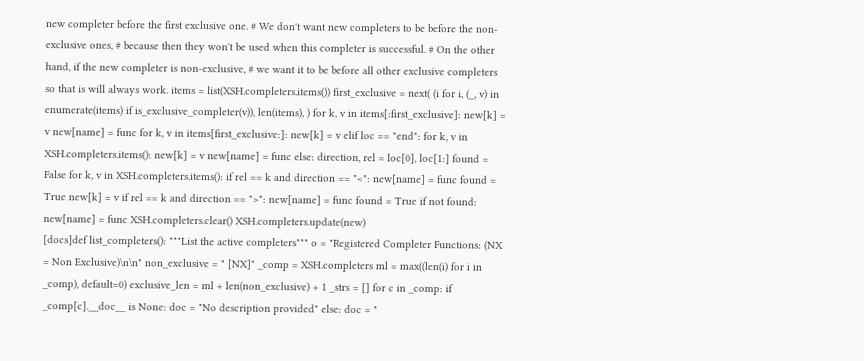new completer before the first exclusive one. # We don't want new completers to be before the non-exclusive ones, # because then they won't be used when this completer is successful. # On the other hand, if the new completer is non-exclusive, # we want it to be before all other exclusive completers so that is will always work. items = list(XSH.completers.items()) first_exclusive = next( (i for i, (_, v) in enumerate(items) if is_exclusive_completer(v)), len(items), ) for k, v in items[:first_exclusive]: new[k] = v new[name] = func for k, v in items[first_exclusive:]: new[k] = v elif loc == "end": for k, v in XSH.completers.items(): new[k] = v new[name] = func else: direction, rel = loc[0], loc[1:] found = False for k, v in XSH.completers.items(): if rel == k and direction == "<": new[name] = func found = True new[k] = v if rel == k and direction == ">": new[name] = func found = True if not found: new[name] = func XSH.completers.clear() XSH.completers.update(new)
[docs]def list_completers(): """List the active completers""" o = "Registered Completer Functions: (NX = Non Exclusive)\n\n" non_exclusive = " [NX]" _comp = XSH.completers ml = max((len(i) for i in _comp), default=0) exclusive_len = ml + len(non_exclusive) + 1 _strs = [] for c in _comp: if _comp[c].__doc__ is None: doc = "No description provided" else: doc = "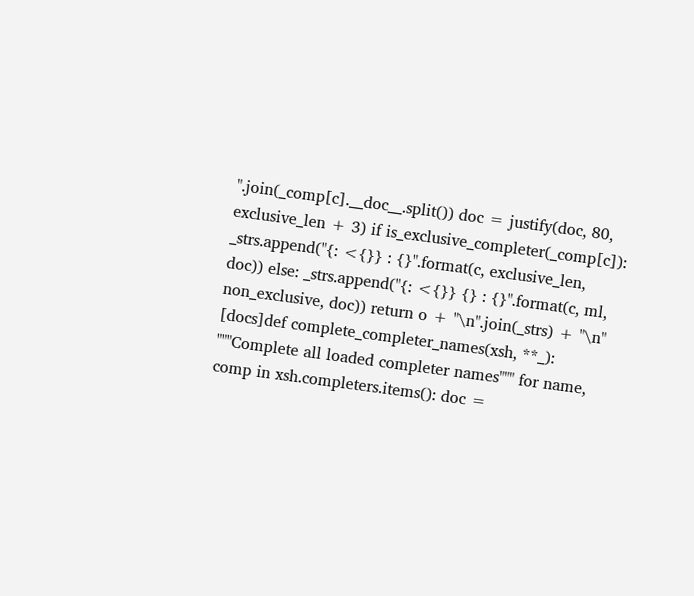".join(_comp[c].__doc__.split()) doc = justify(doc, 80, exclusive_len + 3) if is_exclusive_completer(_comp[c]): _strs.append("{: <{}} : {}".format(c, exclusive_len, doc)) else: _strs.append("{: <{}} {} : {}".format(c, ml, non_exclusive, doc)) return o + "\n".join(_strs) + "\n"
[docs]def complete_completer_names(xsh, **_): """Complete all loaded completer names""" for name, comp in xsh.completers.items(): doc =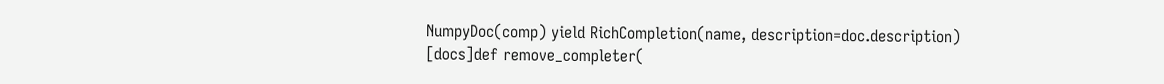NumpyDoc(comp) yield RichCompletion(name, description=doc.description)
[docs]def remove_completer(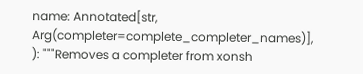name: Annotated[str, Arg(completer=complete_completer_names)], ): """Removes a completer from xonsh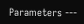Parameters ---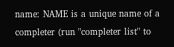name: NAME is a unique name of a completer (run "completer list" to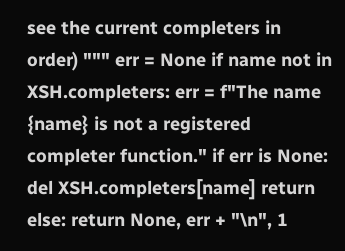see the current completers in order) """ err = None if name not in XSH.completers: err = f"The name {name} is not a registered completer function." if err is None: del XSH.completers[name] return else: return None, err + "\n", 1